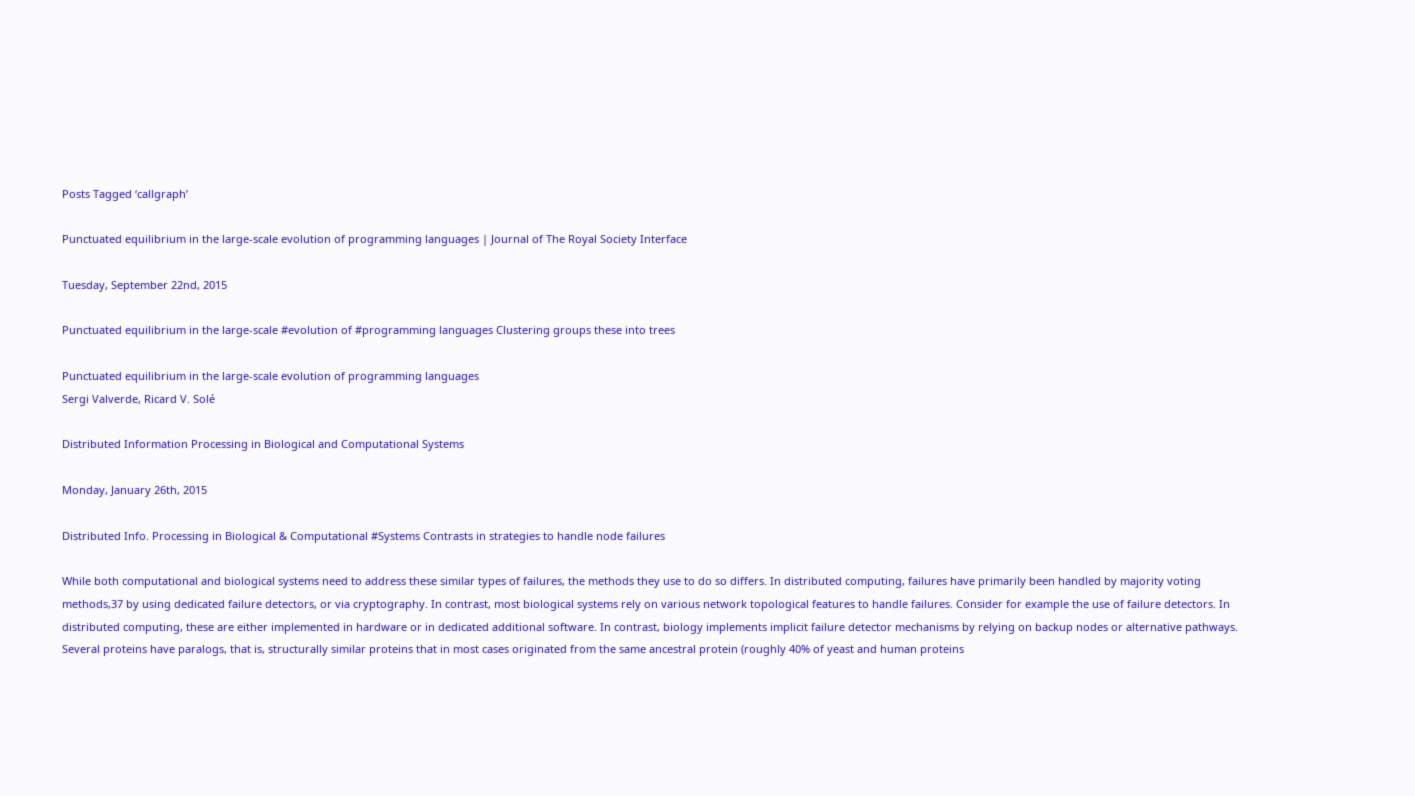Posts Tagged ‘callgraph’

Punctuated equilibrium in the large-scale evolution of programming languages | Journal of The Royal Society Interface

Tuesday, September 22nd, 2015

Punctuated equilibrium in the large-scale #evolution of #programming languages Clustering groups these into trees

Punctuated equilibrium in the large-scale evolution of programming languages
Sergi Valverde, Ricard V. Solé

Distributed Information Processing in Biological and Computational Systems

Monday, January 26th, 2015

Distributed Info. Processing in Biological & Computational #Systems Contrasts in strategies to handle node failures

While both computational and biological systems need to address these similar types of failures, the methods they use to do so differs. In distributed computing, failures have primarily been handled by majority voting methods,37 by using dedicated failure detectors, or via cryptography. In contrast, most biological systems rely on various network topological features to handle failures. Consider for example the use of failure detectors. In distributed computing, these are either implemented in hardware or in dedicated additional software. In contrast, biology implements implicit failure detector mechanisms by relying on backup nodes or alternative pathways. Several proteins have paralogs, that is, structurally similar proteins that in most cases originated from the same ancestral protein (roughly 40% of yeast and human proteins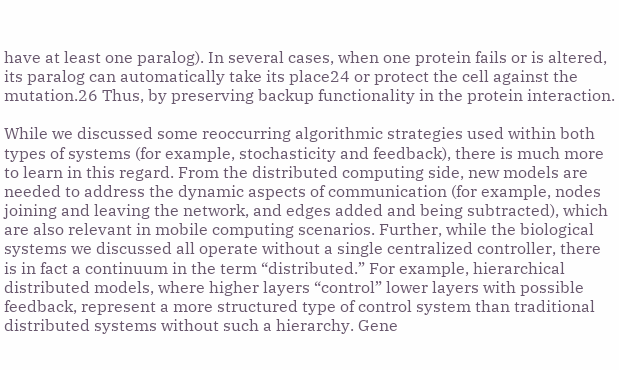have at least one paralog). In several cases, when one protein fails or is altered, its paralog can automatically take its place24 or protect the cell against the mutation.26 Thus, by preserving backup functionality in the protein interaction.

While we discussed some reoccurring algorithmic strategies used within both types of systems (for example, stochasticity and feedback), there is much more to learn in this regard. From the distributed computing side, new models are needed to address the dynamic aspects of communication (for example, nodes joining and leaving the network, and edges added and being subtracted), which are also relevant in mobile computing scenarios. Further, while the biological systems we discussed all operate without a single centralized controller, there is in fact a continuum in the term “distributed.” For example, hierarchical distributed models, where higher layers “control” lower layers with possible feedback, represent a more structured type of control system than traditional distributed systems without such a hierarchy. Gene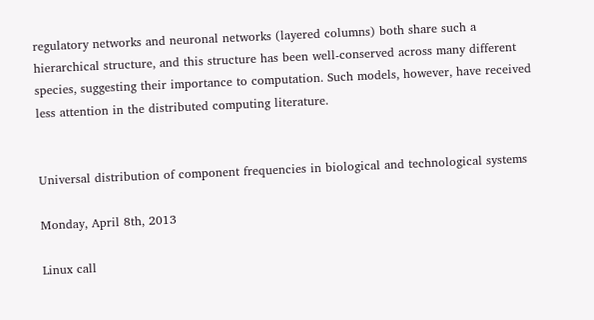regulatory networks and neuronal networks (layered columns) both share such a hierarchical structure, and this structure has been well-conserved across many different species, suggesting their importance to computation. Such models, however, have received less attention in the distributed computing literature.


Universal distribution of component frequencies in biological and technological systems

Monday, April 8th, 2013

Linux call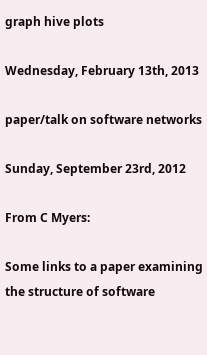graph hive plots

Wednesday, February 13th, 2013

paper/talk on software networks

Sunday, September 23rd, 2012

From C Myers:

Some links to a paper examining the structure of software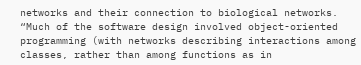networks and their connection to biological networks. “Much of the software design involved object-oriented programming (with networks describing interactions among classes, rather than among functions as in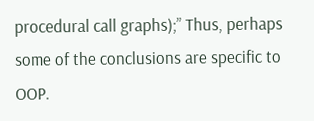procedural call graphs);” Thus, perhaps some of the conclusions are specific to OOP.